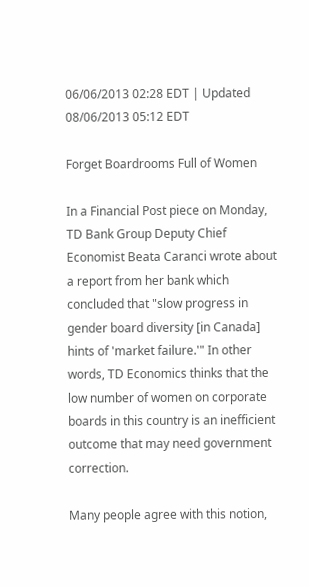06/06/2013 02:28 EDT | Updated 08/06/2013 05:12 EDT

Forget Boardrooms Full of Women

In a Financial Post piece on Monday, TD Bank Group Deputy Chief Economist Beata Caranci wrote about a report from her bank which concluded that "slow progress in gender board diversity [in Canada] hints of 'market failure.'" In other words, TD Economics thinks that the low number of women on corporate boards in this country is an inefficient outcome that may need government correction.

Many people agree with this notion,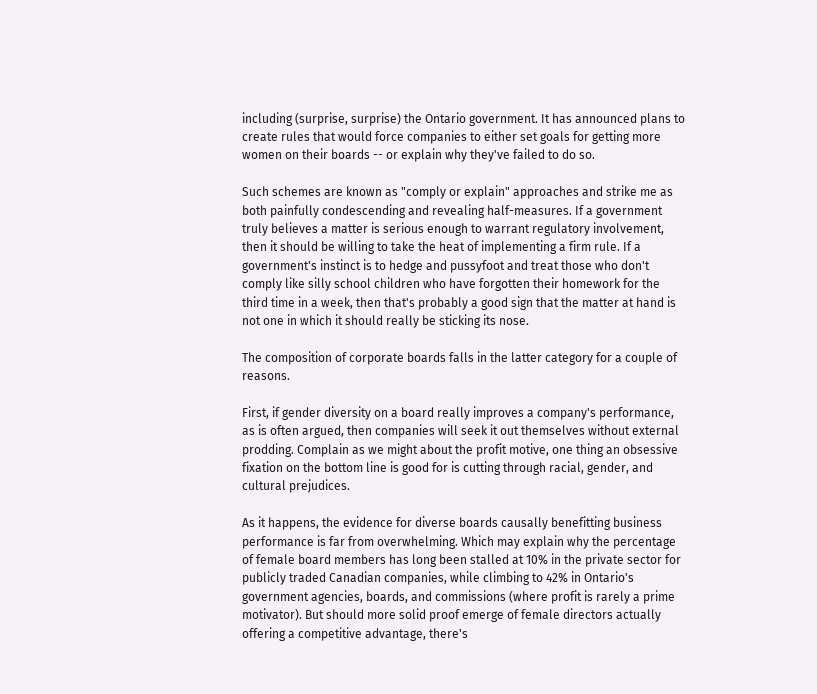including (surprise, surprise) the Ontario government. It has announced plans to create rules that would force companies to either set goals for getting more women on their boards -- or explain why they've failed to do so.

Such schemes are known as "comply or explain" approaches and strike me as both painfully condescending and revealing half-measures. If a government truly believes a matter is serious enough to warrant regulatory involvement, then it should be willing to take the heat of implementing a firm rule. If a government's instinct is to hedge and pussyfoot and treat those who don't comply like silly school children who have forgotten their homework for the third time in a week, then that's probably a good sign that the matter at hand is not one in which it should really be sticking its nose.

The composition of corporate boards falls in the latter category for a couple of reasons.

First, if gender diversity on a board really improves a company's performance, as is often argued, then companies will seek it out themselves without external prodding. Complain as we might about the profit motive, one thing an obsessive fixation on the bottom line is good for is cutting through racial, gender, and cultural prejudices.

As it happens, the evidence for diverse boards causally benefitting business performance is far from overwhelming. Which may explain why the percentage of female board members has long been stalled at 10% in the private sector for publicly traded Canadian companies, while climbing to 42% in Ontario's government agencies, boards, and commissions (where profit is rarely a prime motivator). But should more solid proof emerge of female directors actually offering a competitive advantage, there's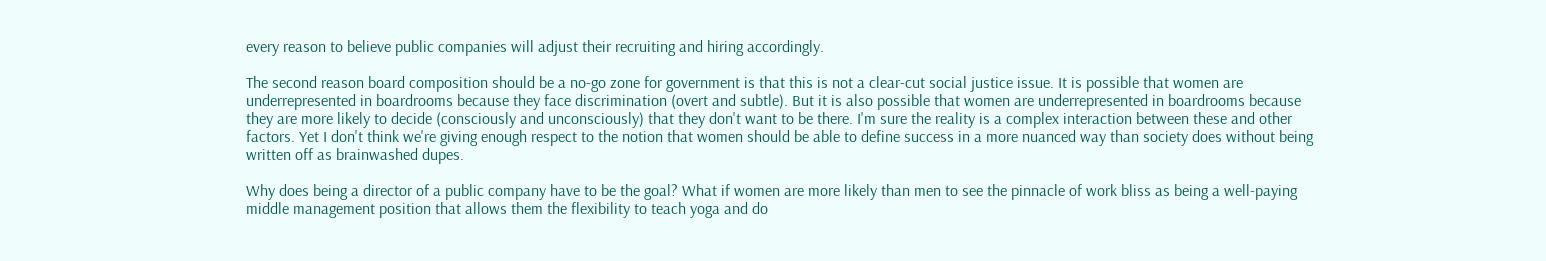every reason to believe public companies will adjust their recruiting and hiring accordingly.

The second reason board composition should be a no-go zone for government is that this is not a clear-cut social justice issue. It is possible that women are underrepresented in boardrooms because they face discrimination (overt and subtle). But it is also possible that women are underrepresented in boardrooms because they are more likely to decide (consciously and unconsciously) that they don't want to be there. I'm sure the reality is a complex interaction between these and other factors. Yet I don't think we're giving enough respect to the notion that women should be able to define success in a more nuanced way than society does without being written off as brainwashed dupes.

Why does being a director of a public company have to be the goal? What if women are more likely than men to see the pinnacle of work bliss as being a well-paying middle management position that allows them the flexibility to teach yoga and do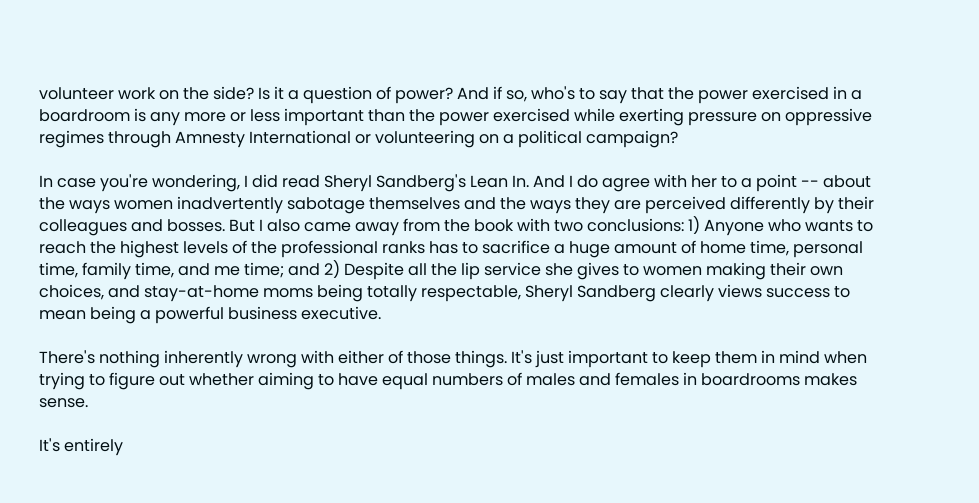volunteer work on the side? Is it a question of power? And if so, who's to say that the power exercised in a boardroom is any more or less important than the power exercised while exerting pressure on oppressive regimes through Amnesty International or volunteering on a political campaign?

In case you're wondering, I did read Sheryl Sandberg's Lean In. And I do agree with her to a point -- about the ways women inadvertently sabotage themselves and the ways they are perceived differently by their colleagues and bosses. But I also came away from the book with two conclusions: 1) Anyone who wants to reach the highest levels of the professional ranks has to sacrifice a huge amount of home time, personal time, family time, and me time; and 2) Despite all the lip service she gives to women making their own choices, and stay-at-home moms being totally respectable, Sheryl Sandberg clearly views success to mean being a powerful business executive.

There's nothing inherently wrong with either of those things. It's just important to keep them in mind when trying to figure out whether aiming to have equal numbers of males and females in boardrooms makes sense.

It's entirely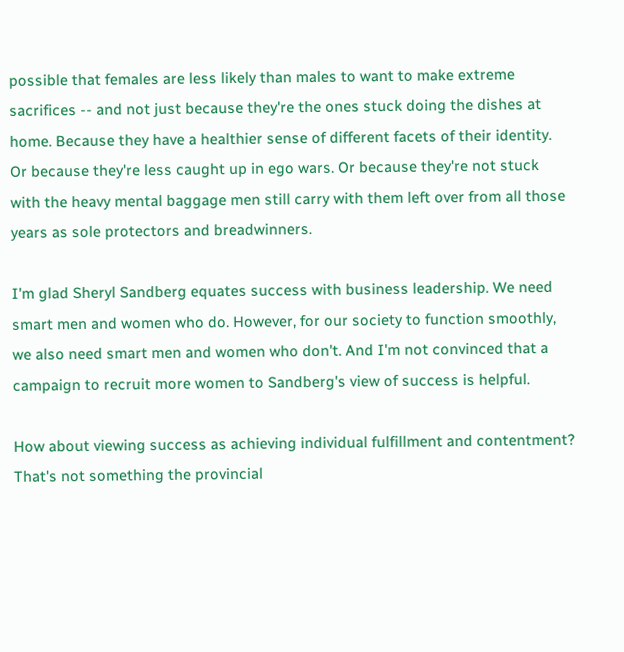possible that females are less likely than males to want to make extreme sacrifices -- and not just because they're the ones stuck doing the dishes at home. Because they have a healthier sense of different facets of their identity. Or because they're less caught up in ego wars. Or because they're not stuck with the heavy mental baggage men still carry with them left over from all those years as sole protectors and breadwinners.

I'm glad Sheryl Sandberg equates success with business leadership. We need smart men and women who do. However, for our society to function smoothly, we also need smart men and women who don't. And I'm not convinced that a campaign to recruit more women to Sandberg's view of success is helpful.

How about viewing success as achieving individual fulfillment and contentment? That's not something the provincial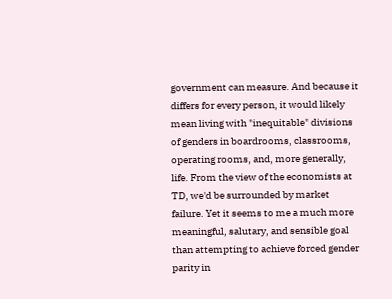government can measure. And because it differs for every person, it would likely mean living with "inequitable" divisions of genders in boardrooms, classrooms, operating rooms, and, more generally, life. From the view of the economists at TD, we'd be surrounded by market failure. Yet it seems to me a much more meaningful, salutary, and sensible goal than attempting to achieve forced gender parity in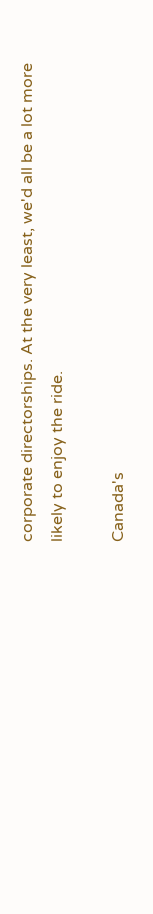corporate directorships. At the very least, we'd all be a lot more likely to enjoy the ride.

Canada's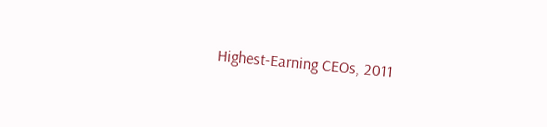Highest-Earning CEOs, 2011